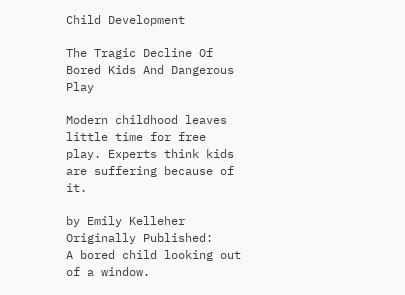Child Development

The Tragic Decline Of Bored Kids And Dangerous Play

Modern childhood leaves little time for free play. Experts think kids are suffering because of it.

by Emily Kelleher
Originally Published:
A bored child looking out of a window.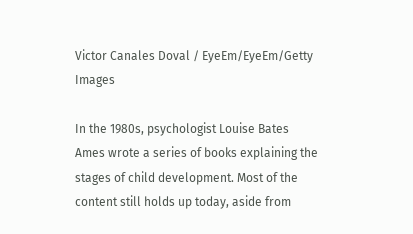Victor Canales Doval / EyeEm/EyeEm/Getty Images

In the 1980s, psychologist Louise Bates Ames wrote a series of books explaining the stages of child development. Most of the content still holds up today, aside from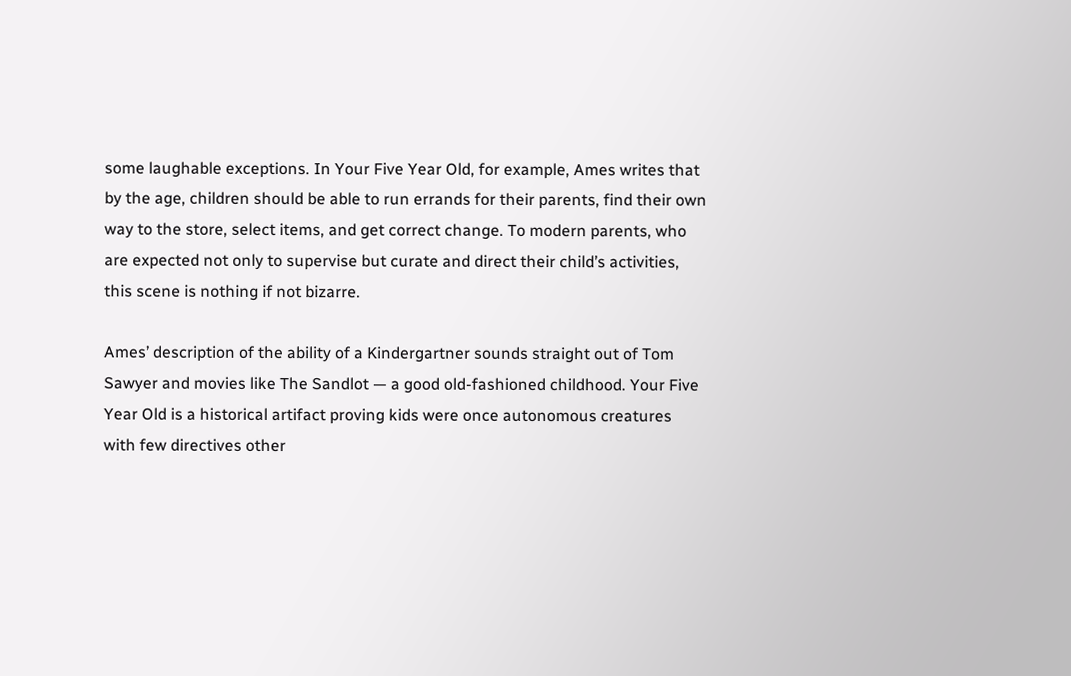some laughable exceptions. In Your Five Year Old, for example, Ames writes that by the age, children should be able to run errands for their parents, find their own way to the store, select items, and get correct change. To modern parents, who are expected not only to supervise but curate and direct their child’s activities, this scene is nothing if not bizarre.

Ames’ description of the ability of a Kindergartner sounds straight out of Tom Sawyer and movies like The Sandlot — a good old-fashioned childhood. Your Five Year Old is a historical artifact proving kids were once autonomous creatures with few directives other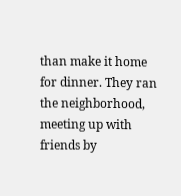than make it home for dinner. They ran the neighborhood, meeting up with friends by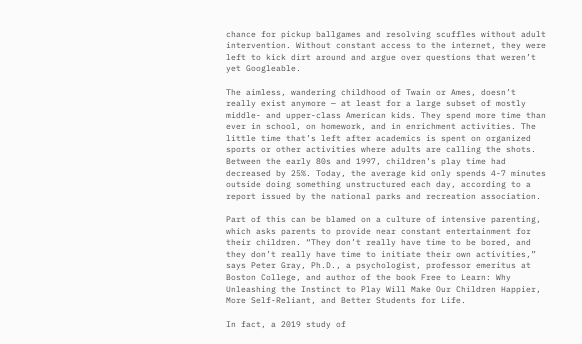chance for pickup ballgames and resolving scuffles without adult intervention. Without constant access to the internet, they were left to kick dirt around and argue over questions that weren’t yet Googleable.

The aimless, wandering childhood of Twain or Ames, doesn’t really exist anymore — at least for a large subset of mostly middle- and upper-class American kids. They spend more time than ever in school, on homework, and in enrichment activities. The little time that’s left after academics is spent on organized sports or other activities where adults are calling the shots. Between the early 80s and 1997, children’s play time had decreased by 25%. Today, the average kid only spends 4-7 minutes outside doing something unstructured each day, according to a report issued by the national parks and recreation association.

Part of this can be blamed on a culture of intensive parenting, which asks parents to provide near constant entertainment for their children. “They don’t really have time to be bored, and they don’t really have time to initiate their own activities,” says Peter Gray, Ph.D., a psychologist, professor emeritus at Boston College, and author of the book Free to Learn: Why Unleashing the Instinct to Play Will Make Our Children Happier, More Self-Reliant, and Better Students for Life.

In fact, a 2019 study of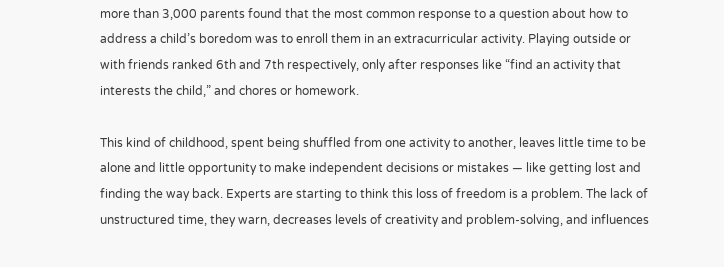more than 3,000 parents found that the most common response to a question about how to address a child’s boredom was to enroll them in an extracurricular activity. Playing outside or with friends ranked 6th and 7th respectively, only after responses like “find an activity that interests the child,” and chores or homework.

This kind of childhood, spent being shuffled from one activity to another, leaves little time to be alone and little opportunity to make independent decisions or mistakes — like getting lost and finding the way back. Experts are starting to think this loss of freedom is a problem. The lack of unstructured time, they warn, decreases levels of creativity and problem-solving, and influences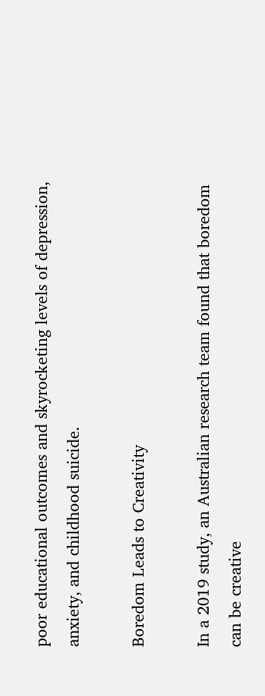poor educational outcomes and skyrocketing levels of depression, anxiety, and childhood suicide.

Boredom Leads to Creativity

In a 2019 study, an Australian research team found that boredom can be creative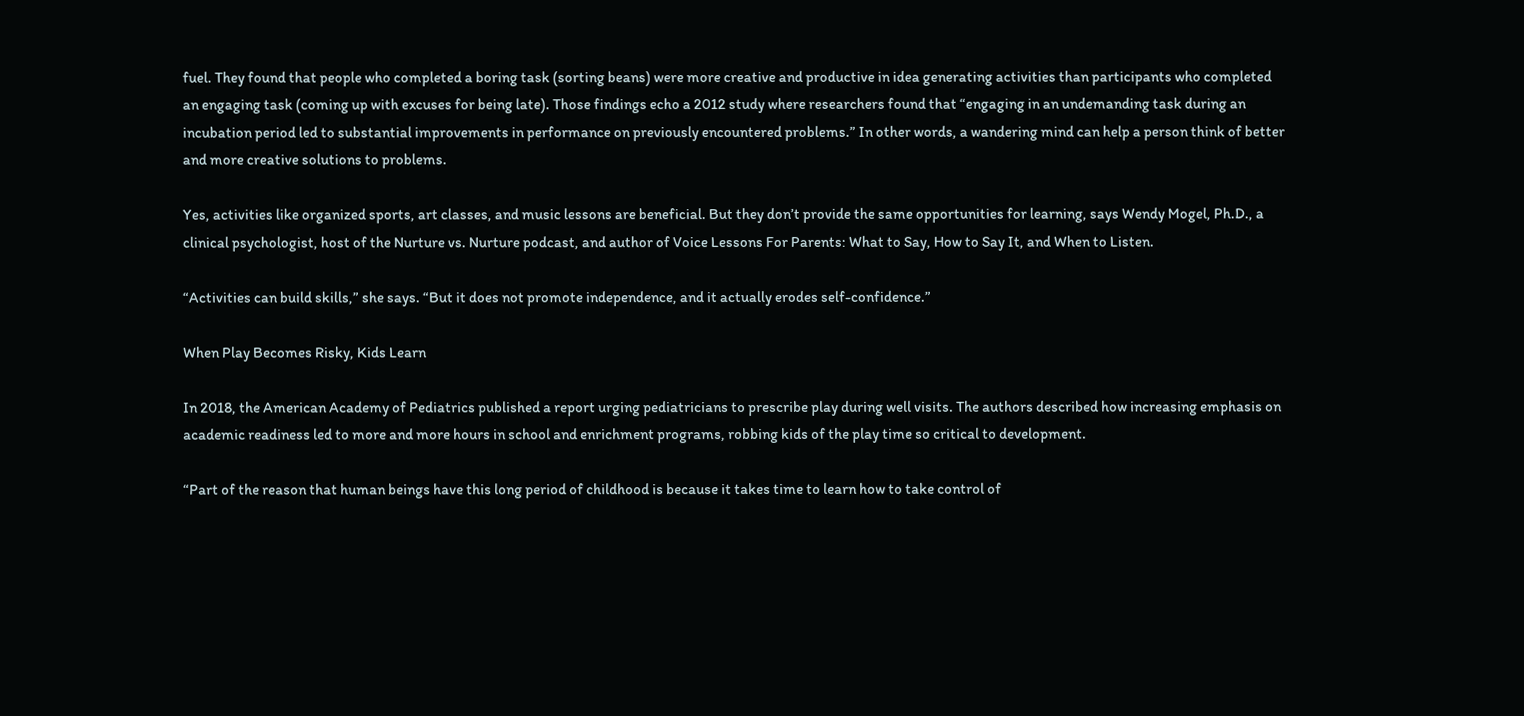fuel. They found that people who completed a boring task (sorting beans) were more creative and productive in idea generating activities than participants who completed an engaging task (coming up with excuses for being late). Those findings echo a 2012 study where researchers found that “engaging in an undemanding task during an incubation period led to substantial improvements in performance on previously encountered problems.” In other words, a wandering mind can help a person think of better and more creative solutions to problems.

Yes, activities like organized sports, art classes, and music lessons are beneficial. But they don’t provide the same opportunities for learning, says Wendy Mogel, Ph.D., a clinical psychologist, host of the Nurture vs. Nurture podcast, and author of Voice Lessons For Parents: What to Say, How to Say It, and When to Listen.

“Activities can build skills,” she says. “But it does not promote independence, and it actually erodes self-confidence.”

When Play Becomes Risky, Kids Learn

In 2018, the American Academy of Pediatrics published a report urging pediatricians to prescribe play during well visits. The authors described how increasing emphasis on academic readiness led to more and more hours in school and enrichment programs, robbing kids of the play time so critical to development.

“Part of the reason that human beings have this long period of childhood is because it takes time to learn how to take control of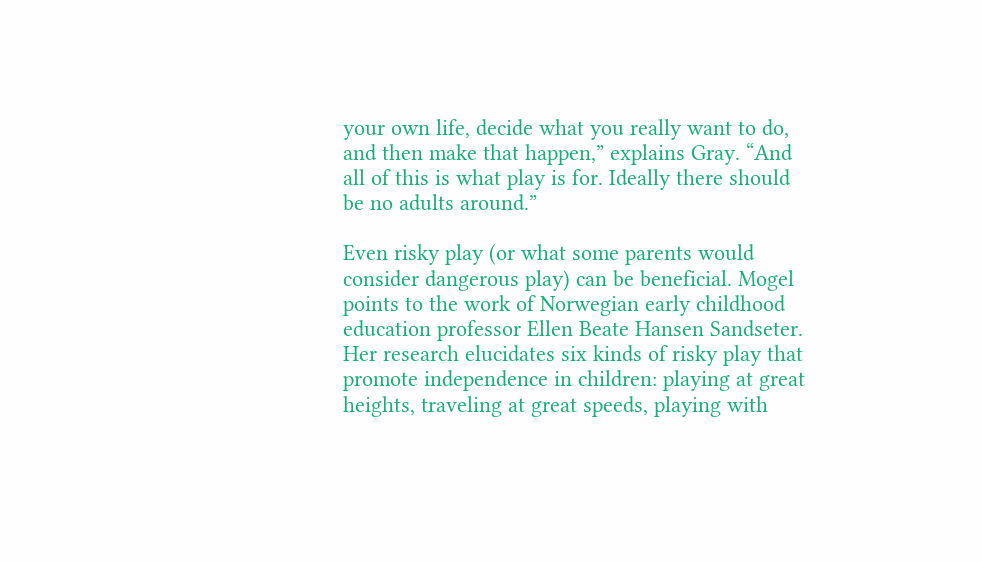your own life, decide what you really want to do, and then make that happen,” explains Gray. “And all of this is what play is for. Ideally there should be no adults around.”

Even risky play (or what some parents would consider dangerous play) can be beneficial. Mogel points to the work of Norwegian early childhood education professor Ellen Beate Hansen Sandseter. Her research elucidates six kinds of risky play that promote independence in children: playing at great heights, traveling at great speeds, playing with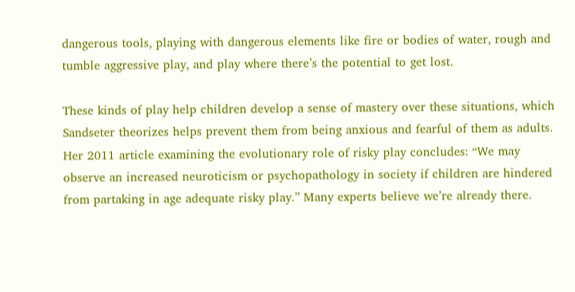dangerous tools, playing with dangerous elements like fire or bodies of water, rough and tumble aggressive play, and play where there’s the potential to get lost.

These kinds of play help children develop a sense of mastery over these situations, which Sandseter theorizes helps prevent them from being anxious and fearful of them as adults. Her 2011 article examining the evolutionary role of risky play concludes: “We may observe an increased neuroticism or psychopathology in society if children are hindered from partaking in age adequate risky play.” Many experts believe we’re already there.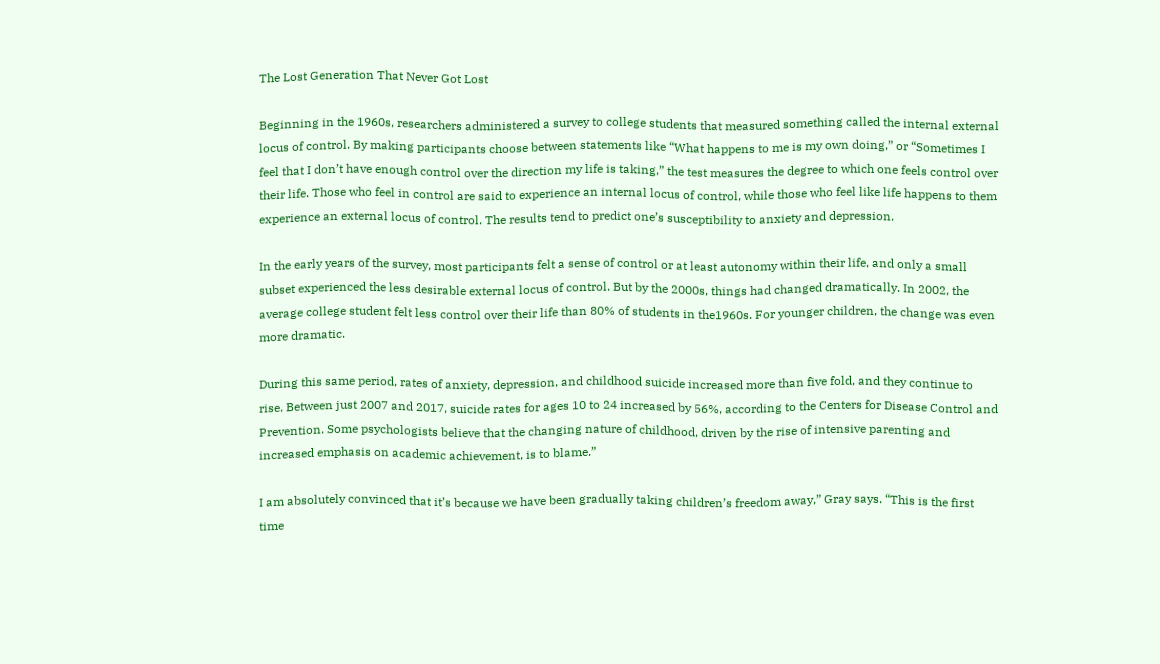The Lost Generation That Never Got Lost

Beginning in the 1960s, researchers administered a survey to college students that measured something called the internal external locus of control. By making participants choose between statements like “What happens to me is my own doing,” or “Sometimes I feel that I don’t have enough control over the direction my life is taking,” the test measures the degree to which one feels control over their life. Those who feel in control are said to experience an internal locus of control, while those who feel like life happens to them experience an external locus of control. The results tend to predict one’s susceptibility to anxiety and depression.

In the early years of the survey, most participants felt a sense of control or at least autonomy within their life, and only a small subset experienced the less desirable external locus of control. But by the 2000s, things had changed dramatically. In 2002, the average college student felt less control over their life than 80% of students in the1960s. For younger children, the change was even more dramatic.

During this same period, rates of anxiety, depression, and childhood suicide increased more than five fold, and they continue to rise. Between just 2007 and 2017, suicide rates for ages 10 to 24 increased by 56%, according to the Centers for Disease Control and Prevention. Some psychologists believe that the changing nature of childhood, driven by the rise of intensive parenting and increased emphasis on academic achievement, is to blame.”

I am absolutely convinced that it’s because we have been gradually taking children’s freedom away,” Gray says. “This is the first time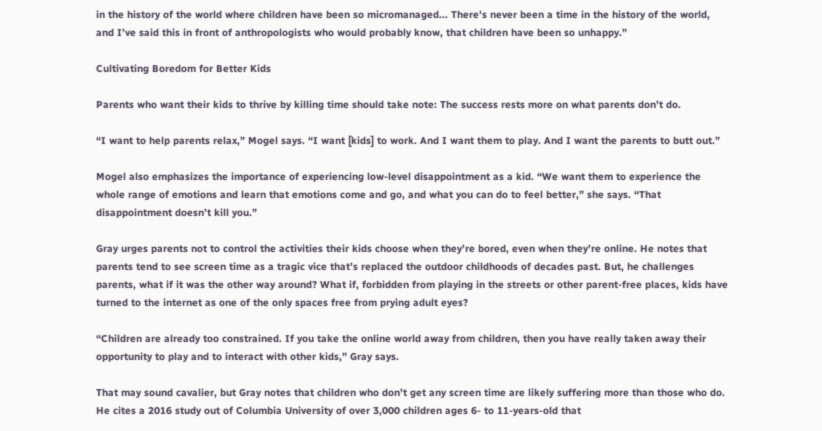in the history of the world where children have been so micromanaged... There’s never been a time in the history of the world, and I’ve said this in front of anthropologists who would probably know, that children have been so unhappy.”

Cultivating Boredom for Better Kids

Parents who want their kids to thrive by killing time should take note: The success rests more on what parents don’t do.

“I want to help parents relax,” Mogel says. “I want [kids] to work. And I want them to play. And I want the parents to butt out.”

Mogel also emphasizes the importance of experiencing low-level disappointment as a kid. “We want them to experience the whole range of emotions and learn that emotions come and go, and what you can do to feel better,” she says. “That disappointment doesn’t kill you.”

Gray urges parents not to control the activities their kids choose when they’re bored, even when they’re online. He notes that parents tend to see screen time as a tragic vice that’s replaced the outdoor childhoods of decades past. But, he challenges parents, what if it was the other way around? What if, forbidden from playing in the streets or other parent-free places, kids have turned to the internet as one of the only spaces free from prying adult eyes?

“Children are already too constrained. If you take the online world away from children, then you have really taken away their opportunity to play and to interact with other kids,” Gray says.

That may sound cavalier, but Gray notes that children who don’t get any screen time are likely suffering more than those who do. He cites a 2016 study out of Columbia University of over 3,000 children ages 6- to 11-years-old that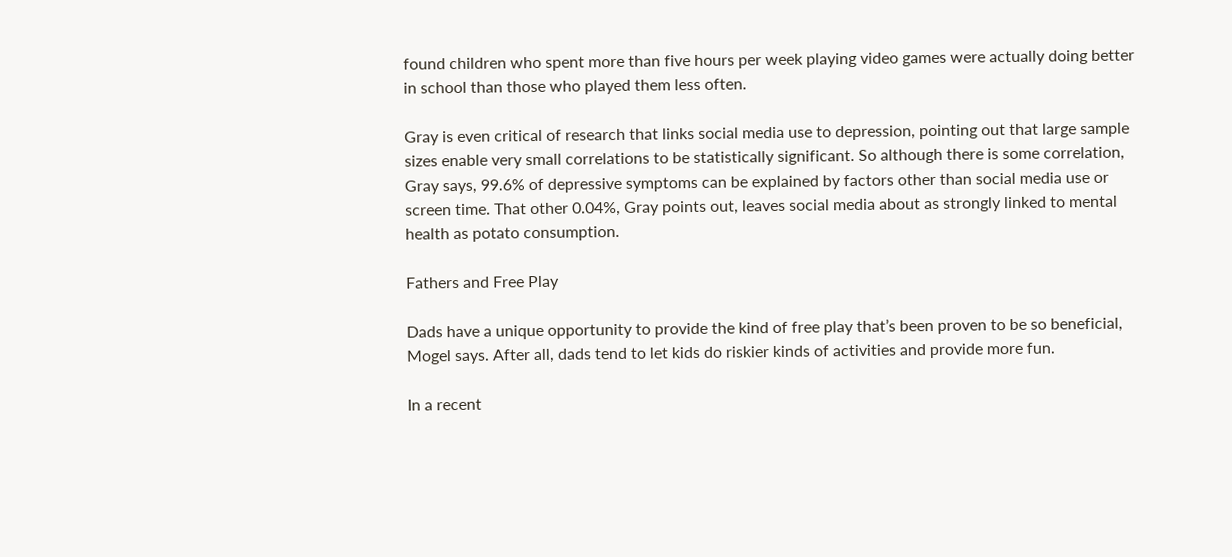found children who spent more than five hours per week playing video games were actually doing better in school than those who played them less often.

Gray is even critical of research that links social media use to depression, pointing out that large sample sizes enable very small correlations to be statistically significant. So although there is some correlation, Gray says, 99.6% of depressive symptoms can be explained by factors other than social media use or screen time. That other 0.04%, Gray points out, leaves social media about as strongly linked to mental health as potato consumption.

Fathers and Free Play

Dads have a unique opportunity to provide the kind of free play that’s been proven to be so beneficial, Mogel says. After all, dads tend to let kids do riskier kinds of activities and provide more fun.

In a recent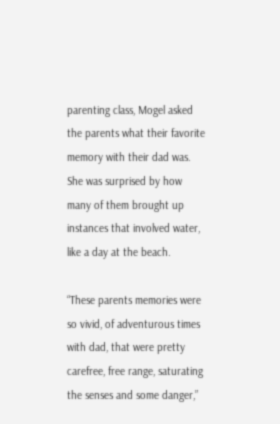parenting class, Mogel asked the parents what their favorite memory with their dad was. She was surprised by how many of them brought up instances that involved water, like a day at the beach.

“These parents memories were so vivid, of adventurous times with dad, that were pretty carefree, free range, saturating the senses and some danger,”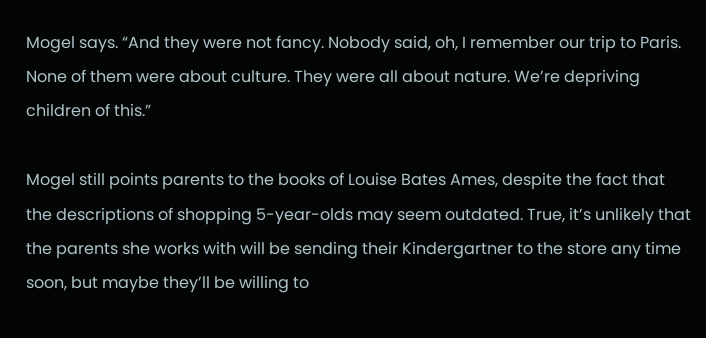Mogel says. “And they were not fancy. Nobody said, oh, I remember our trip to Paris. None of them were about culture. They were all about nature. We’re depriving children of this.”

Mogel still points parents to the books of Louise Bates Ames, despite the fact that the descriptions of shopping 5-year-olds may seem outdated. True, it’s unlikely that the parents she works with will be sending their Kindergartner to the store any time soon, but maybe they’ll be willing to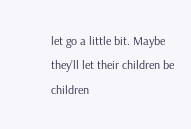let go a little bit. Maybe they’ll let their children be children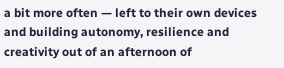a bit more often — left to their own devices and building autonomy, resilience and creativity out of an afternoon of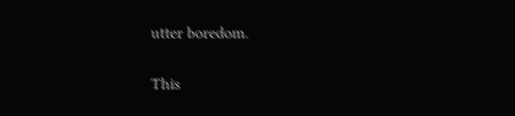utter boredom.

This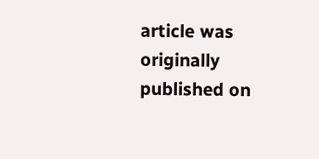article was originally published on